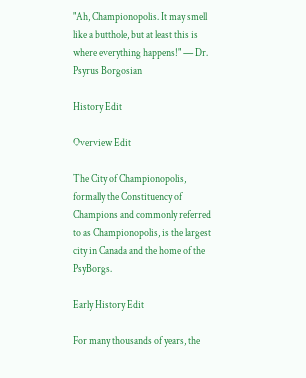"Ah, Championopolis. It may smell like a butthole, but at least this is where everything happens!" ― Dr. Psyrus Borgosian

History Edit

Overview Edit

The City of Championopolis, formally the Constituency of Champions and commonly referred to as Championopolis, is the largest city in Canada and the home of the PsyBorgs.

Early History Edit

For many thousands of years, the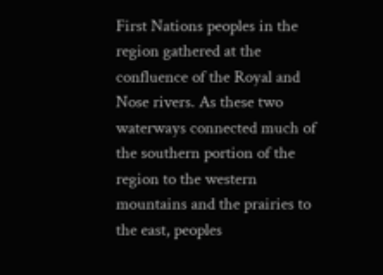First Nations peoples in the region gathered at the confluence of the Royal and Nose rivers. As these two waterways connected much of the southern portion of the region to the western mountains and the prairies to the east, peoples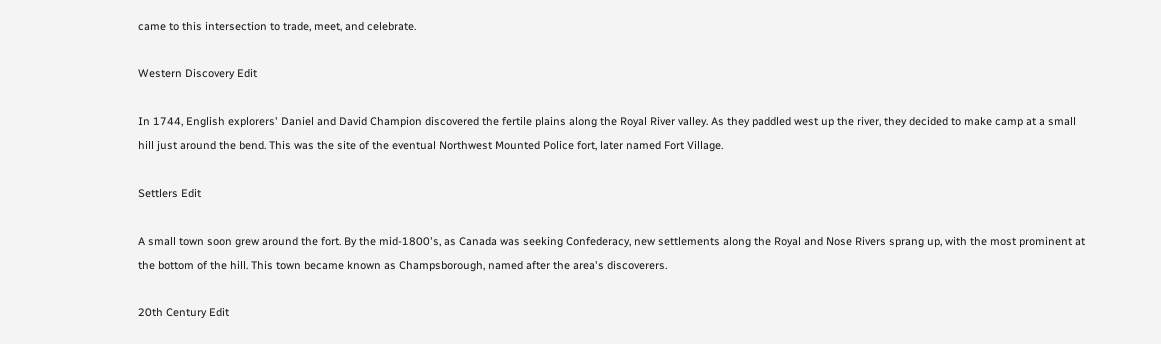came to this intersection to trade, meet, and celebrate.

Western Discovery Edit

In 1744, English explorers' Daniel and David Champion discovered the fertile plains along the Royal River valley. As they paddled west up the river, they decided to make camp at a small hill just around the bend. This was the site of the eventual Northwest Mounted Police fort, later named Fort Village.

Settlers Edit

A small town soon grew around the fort. By the mid-1800's, as Canada was seeking Confederacy, new settlements along the Royal and Nose Rivers sprang up, with the most prominent at the bottom of the hill. This town became known as Champsborough, named after the area's discoverers.

20th Century Edit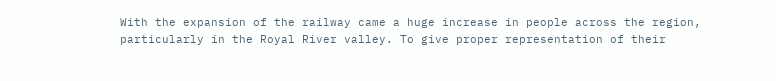With the expansion of the railway came a huge increase in people across the region, particularly in the Royal River valley. To give proper representation of their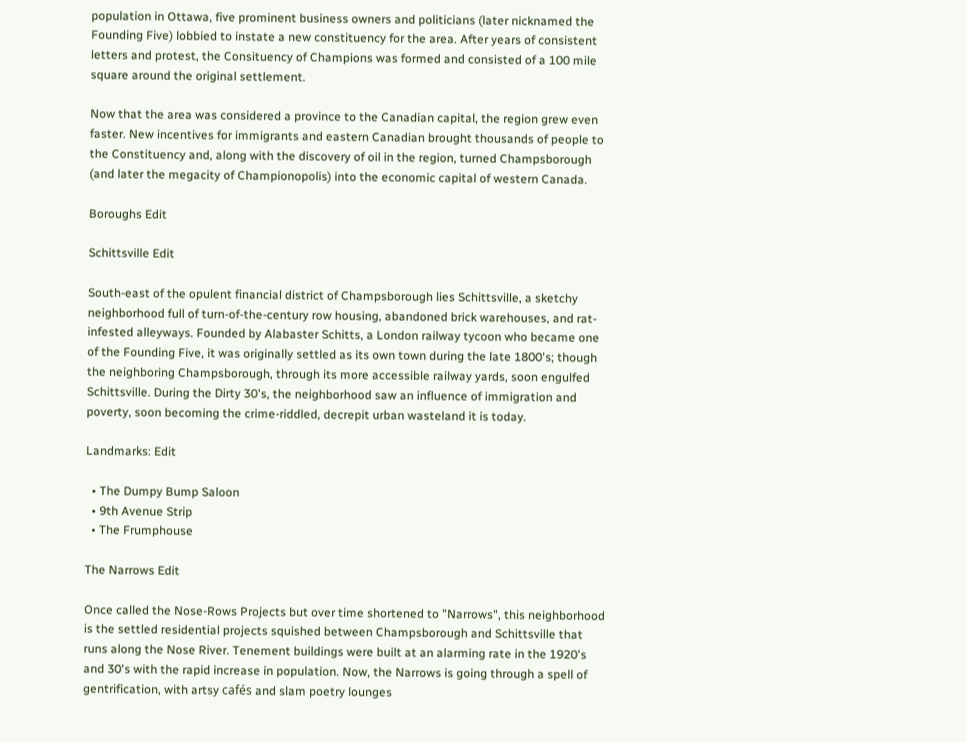population in Ottawa, five prominent business owners and politicians (later nicknamed the Founding Five) lobbied to instate a new constituency for the area. After years of consistent letters and protest, the Consituency of Champions was formed and consisted of a 100 mile square around the original settlement.

Now that the area was considered a province to the Canadian capital, the region grew even faster. New incentives for immigrants and eastern Canadian brought thousands of people to the Constituency and, along with the discovery of oil in the region, turned Champsborough (and later the megacity of Championopolis) into the economic capital of western Canada.

Boroughs Edit

Schittsville Edit

South-east of the opulent financial district of Champsborough lies Schittsville, a sketchy neighborhood full of turn-of-the-century row housing, abandoned brick warehouses, and rat-infested alleyways. Founded by Alabaster Schitts, a London railway tycoon who became one of the Founding Five, it was originally settled as its own town during the late 1800's; though the neighboring Champsborough, through its more accessible railway yards, soon engulfed Schittsville. During the Dirty 30's, the neighborhood saw an influence of immigration and poverty, soon becoming the crime-riddled, decrepit urban wasteland it is today.

Landmarks: Edit

  • The Dumpy Bump Saloon
  • 9th Avenue Strip
  • The Frumphouse

The Narrows Edit

Once called the Nose-Rows Projects but over time shortened to "Narrows", this neighborhood is the settled residential projects squished between Champsborough and Schittsville that runs along the Nose River. Tenement buildings were built at an alarming rate in the 1920's and 30's with the rapid increase in population. Now, the Narrows is going through a spell of gentrification, with artsy cafés and slam poetry lounges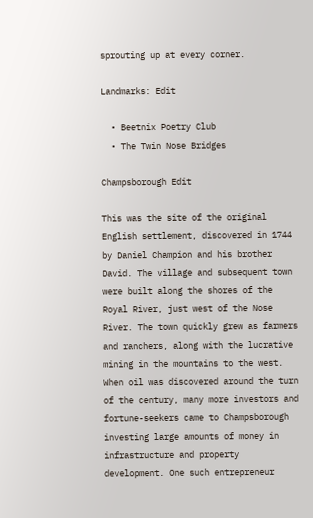sprouting up at every corner.

Landmarks: Edit

  • Beetnix Poetry Club
  • The Twin Nose Bridges

Champsborough Edit

This was the site of the original English settlement, discovered in 1744 by Daniel Champion and his brother David. The village and subsequent town were built along the shores of the Royal River, just west of the Nose River. The town quickly grew as farmers and ranchers, along with the lucrative mining in the mountains to the west. When oil was discovered around the turn of the century, many more investors and fortune-seekers came to Champsborough investing large amounts of money in infrastructure and property development. One such entrepreneur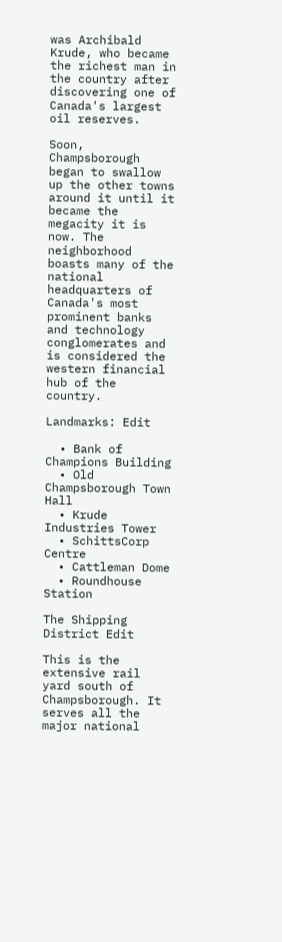was Archibald Krude, who became the richest man in the country after discovering one of Canada's largest oil reserves.

Soon, Champsborough began to swallow up the other towns around it until it became the megacity it is now. The neighborhood boasts many of the national headquarters of Canada's most prominent banks and technology conglomerates and is considered the western financial hub of the country.

Landmarks: Edit

  • Bank of Champions Building
  • Old Champsborough Town Hall
  • Krude Industries Tower
  • SchittsCorp Centre
  • Cattleman Dome
  • Roundhouse Station

The Shipping District Edit

This is the extensive rail yard south of Champsborough. It serves all the major national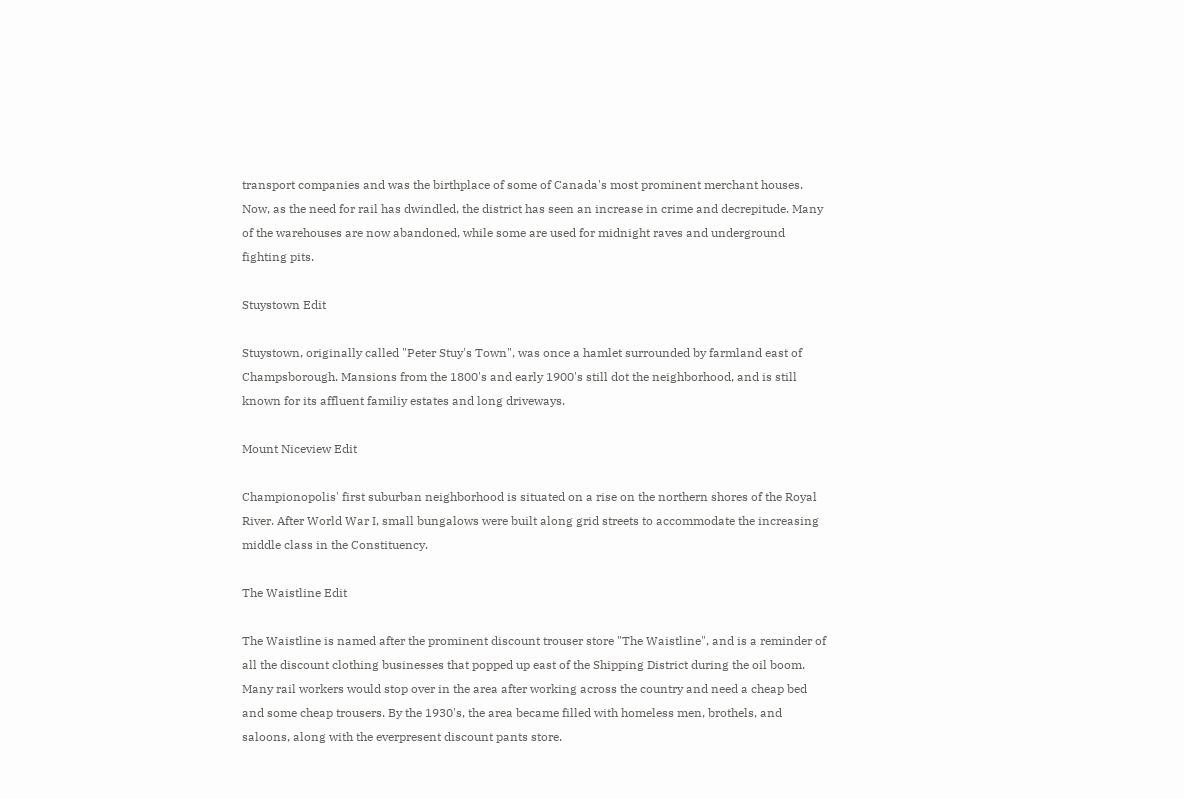transport companies and was the birthplace of some of Canada's most prominent merchant houses. Now, as the need for rail has dwindled, the district has seen an increase in crime and decrepitude. Many of the warehouses are now abandoned, while some are used for midnight raves and underground fighting pits.

Stuystown Edit

Stuystown, originally called "Peter Stuy's Town", was once a hamlet surrounded by farmland east of Champsborough. Mansions from the 1800's and early 1900's still dot the neighborhood, and is still known for its affluent familiy estates and long driveways.

Mount Niceview Edit

Championopolis' first suburban neighborhood is situated on a rise on the northern shores of the Royal River. After World War I, small bungalows were built along grid streets to accommodate the increasing middle class in the Constituency.

The Waistline Edit

The Waistline is named after the prominent discount trouser store "The Waistline", and is a reminder of all the discount clothing businesses that popped up east of the Shipping District during the oil boom. Many rail workers would stop over in the area after working across the country and need a cheap bed and some cheap trousers. By the 1930's, the area became filled with homeless men, brothels, and saloons, along with the everpresent discount pants store.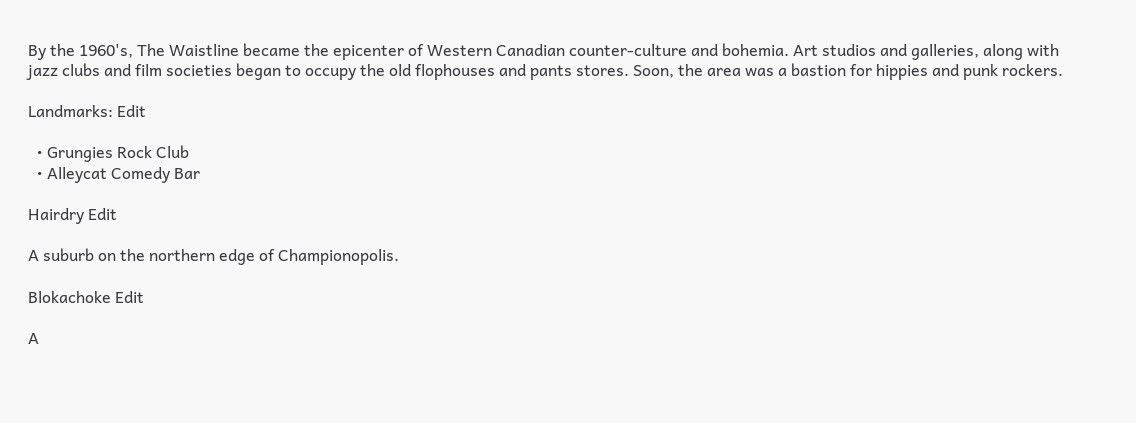By the 1960's, The Waistline became the epicenter of Western Canadian counter-culture and bohemia. Art studios and galleries, along with jazz clubs and film societies began to occupy the old flophouses and pants stores. Soon, the area was a bastion for hippies and punk rockers.

Landmarks: Edit

  • Grungies Rock Club
  • Alleycat Comedy Bar

Hairdry Edit

A suburb on the northern edge of Championopolis.

Blokachoke Edit

A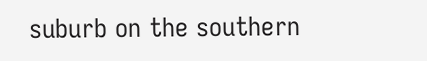suburb on the southern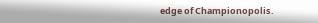edge of Championopolis.